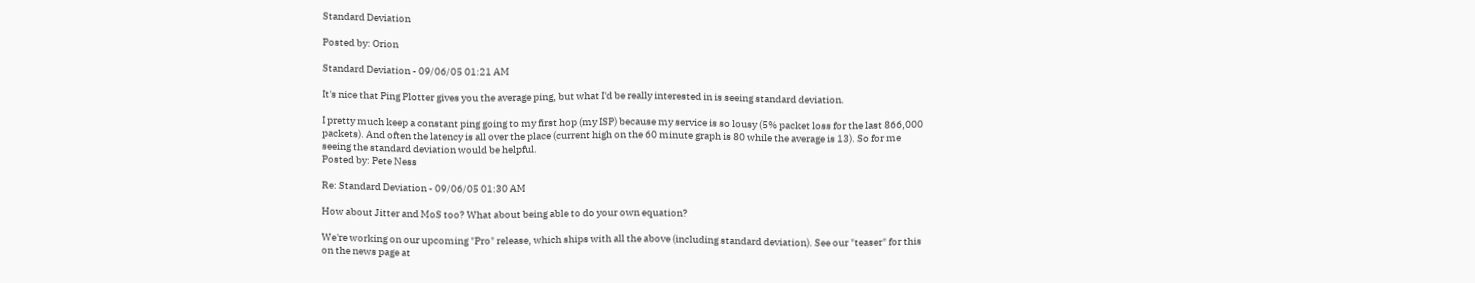Standard Deviation

Posted by: Orion

Standard Deviation - 09/06/05 01:21 AM

It's nice that Ping Plotter gives you the average ping, but what I'd be really interested in is seeing standard deviation.

I pretty much keep a constant ping going to my first hop (my ISP) because my service is so lousy (5% packet loss for the last 866,000 packets). And often the latency is all over the place (current high on the 60 minute graph is 80 while the average is 13). So for me seeing the standard deviation would be helpful.
Posted by: Pete Ness

Re: Standard Deviation - 09/06/05 01:30 AM

How about Jitter and MoS too? What about being able to do your own equation?

We're working on our upcoming "Pro" release, which ships with all the above (including standard deviation). See our "teaser" for this on the news page at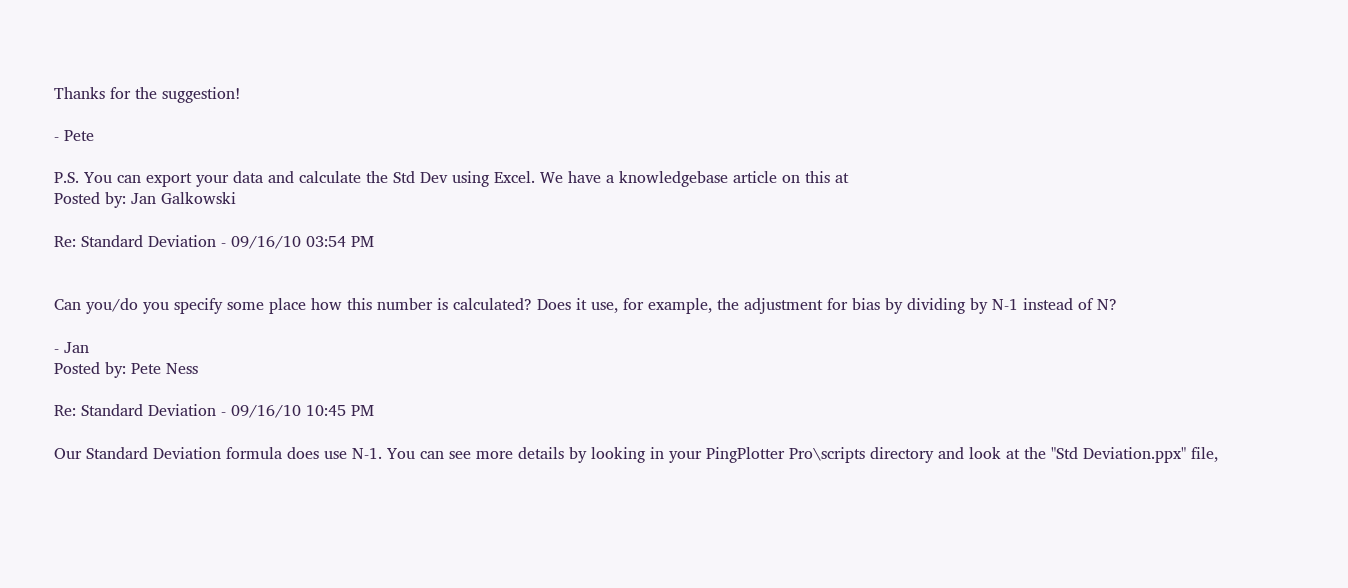Thanks for the suggestion!

- Pete

P.S. You can export your data and calculate the Std Dev using Excel. We have a knowledgebase article on this at
Posted by: Jan Galkowski

Re: Standard Deviation - 09/16/10 03:54 PM


Can you/do you specify some place how this number is calculated? Does it use, for example, the adjustment for bias by dividing by N-1 instead of N?

- Jan
Posted by: Pete Ness

Re: Standard Deviation - 09/16/10 10:45 PM

Our Standard Deviation formula does use N-1. You can see more details by looking in your PingPlotter Pro\scripts directory and look at the "Std Deviation.ppx" file,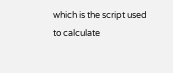which is the script used to calculate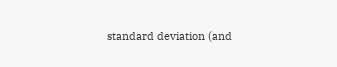standard deviation (and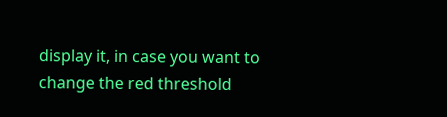display it, in case you want to change the red threshold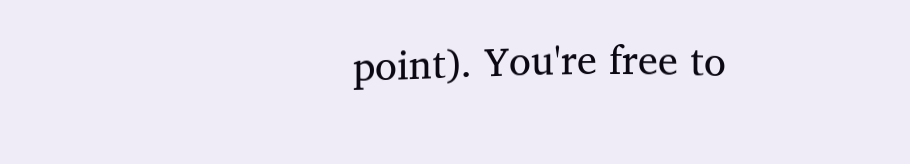point). You're free to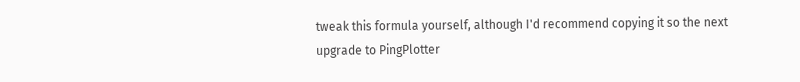tweak this formula yourself, although I'd recommend copying it so the next upgrade to PingPlotter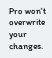Pro won't overwrite your changes.